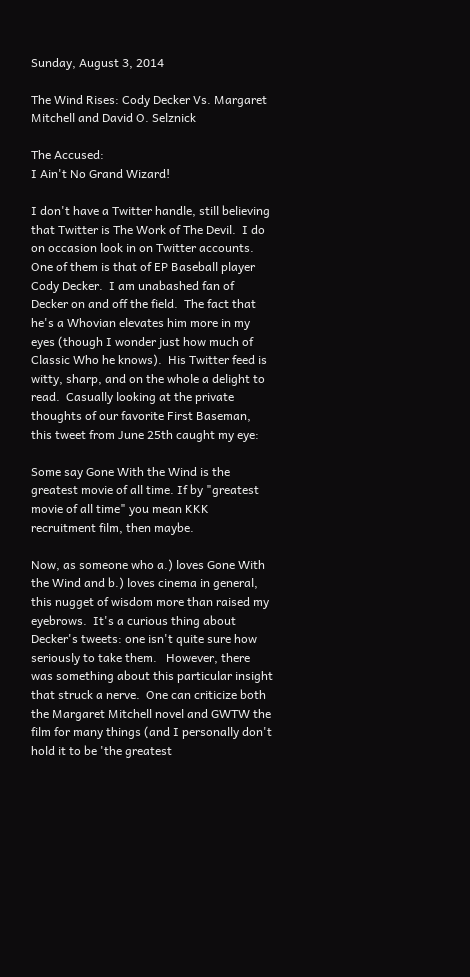Sunday, August 3, 2014

The Wind Rises: Cody Decker Vs. Margaret Mitchell and David O. Selznick

The Accused:
I Ain't No Grand Wizard!

I don't have a Twitter handle, still believing that Twitter is The Work of The Devil.  I do on occasion look in on Twitter accounts.  One of them is that of EP Baseball player Cody Decker.  I am unabashed fan of Decker on and off the field.  The fact that he's a Whovian elevates him more in my eyes (though I wonder just how much of Classic Who he knows).  His Twitter feed is witty, sharp, and on the whole a delight to read.  Casually looking at the private thoughts of our favorite First Baseman, this tweet from June 25th caught my eye:

Some say Gone With the Wind is the greatest movie of all time. If by "greatest movie of all time" you mean KKK recruitment film, then maybe.

Now, as someone who a.) loves Gone With the Wind and b.) loves cinema in general, this nugget of wisdom more than raised my eyebrows.  It's a curious thing about Decker's tweets: one isn't quite sure how seriously to take them.   However, there was something about this particular insight that struck a nerve.  One can criticize both the Margaret Mitchell novel and GWTW the film for many things (and I personally don't hold it to be 'the greatest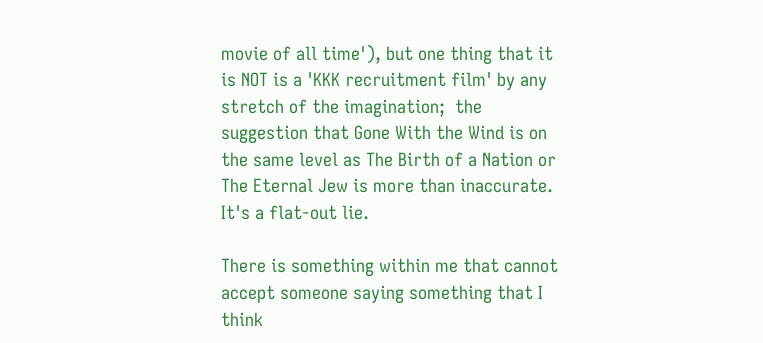movie of all time'), but one thing that it is NOT is a 'KKK recruitment film' by any stretch of the imagination;  the suggestion that Gone With the Wind is on the same level as The Birth of a Nation or The Eternal Jew is more than inaccurate.  It's a flat-out lie.

There is something within me that cannot accept someone saying something that I think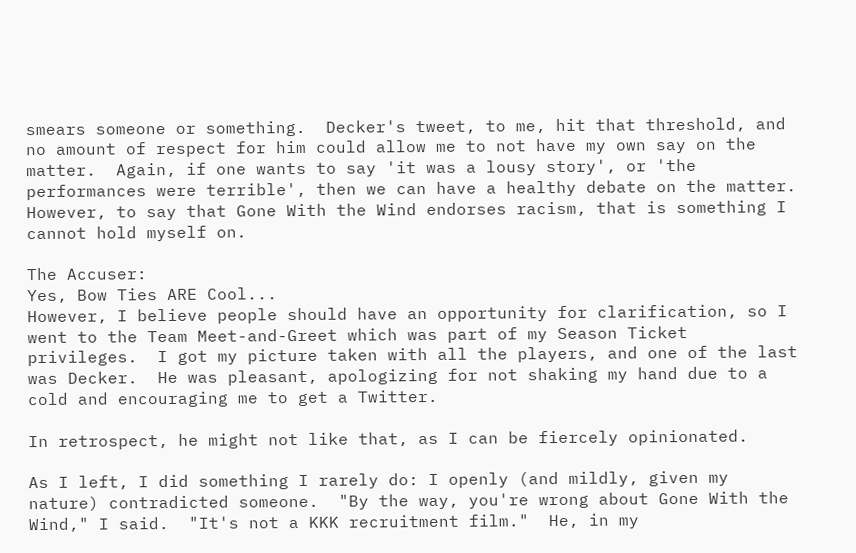smears someone or something.  Decker's tweet, to me, hit that threshold, and no amount of respect for him could allow me to not have my own say on the matter.  Again, if one wants to say 'it was a lousy story', or 'the performances were terrible', then we can have a healthy debate on the matter.  However, to say that Gone With the Wind endorses racism, that is something I cannot hold myself on.

The Accuser:
Yes, Bow Ties ARE Cool...
However, I believe people should have an opportunity for clarification, so I went to the Team Meet-and-Greet which was part of my Season Ticket privileges.  I got my picture taken with all the players, and one of the last was Decker.  He was pleasant, apologizing for not shaking my hand due to a cold and encouraging me to get a Twitter.

In retrospect, he might not like that, as I can be fiercely opinionated.

As I left, I did something I rarely do: I openly (and mildly, given my nature) contradicted someone.  "By the way, you're wrong about Gone With the Wind," I said.  "It's not a KKK recruitment film."  He, in my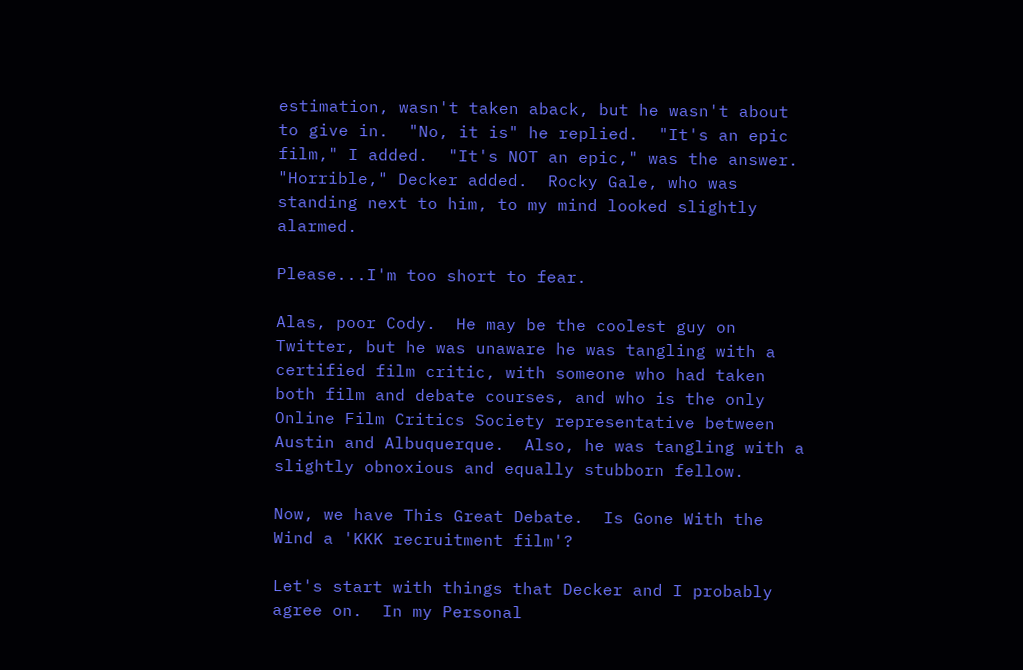estimation, wasn't taken aback, but he wasn't about to give in.  "No, it is" he replied.  "It's an epic film," I added.  "It's NOT an epic," was the answer.  "Horrible," Decker added.  Rocky Gale, who was standing next to him, to my mind looked slightly alarmed.

Please...I'm too short to fear.

Alas, poor Cody.  He may be the coolest guy on Twitter, but he was unaware he was tangling with a certified film critic, with someone who had taken both film and debate courses, and who is the only Online Film Critics Society representative between Austin and Albuquerque.  Also, he was tangling with a slightly obnoxious and equally stubborn fellow.

Now, we have This Great Debate.  Is Gone With the Wind a 'KKK recruitment film'?

Let's start with things that Decker and I probably agree on.  In my Personal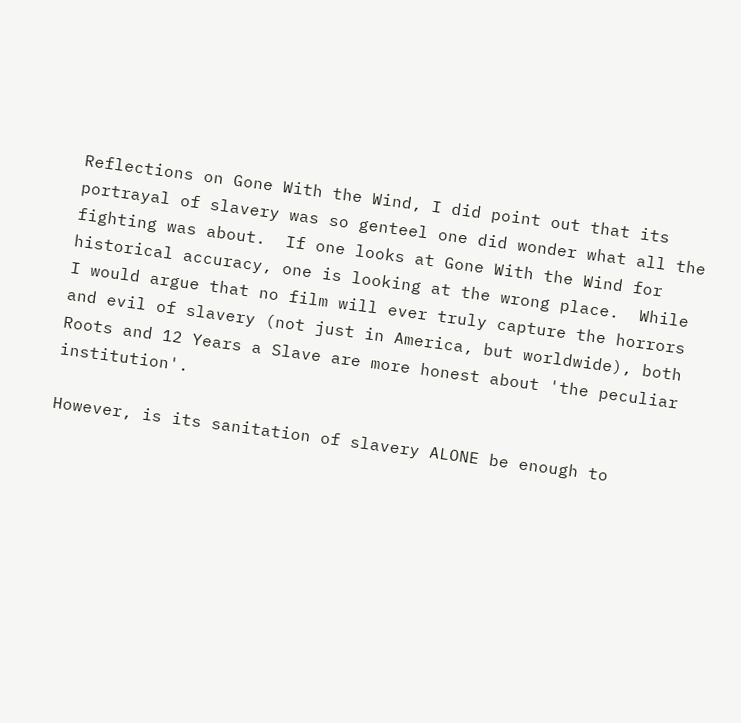Reflections on Gone With the Wind, I did point out that its portrayal of slavery was so genteel one did wonder what all the fighting was about.  If one looks at Gone With the Wind for historical accuracy, one is looking at the wrong place.  While I would argue that no film will ever truly capture the horrors and evil of slavery (not just in America, but worldwide), both Roots and 12 Years a Slave are more honest about 'the peculiar institution'.

However, is its sanitation of slavery ALONE be enough to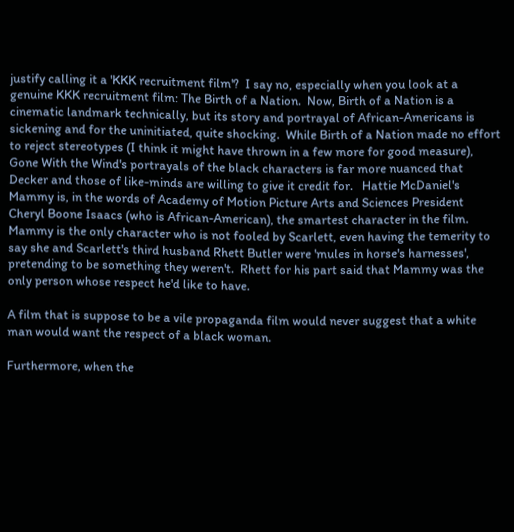justify calling it a 'KKK recruitment film'?  I say no, especially when you look at a genuine KKK recruitment film: The Birth of a Nation.  Now, Birth of a Nation is a cinematic landmark technically, but its story and portrayal of African-Americans is sickening and for the uninitiated, quite shocking.  While Birth of a Nation made no effort to reject stereotypes (I think it might have thrown in a few more for good measure), Gone With the Wind's portrayals of the black characters is far more nuanced that Decker and those of like-minds are willing to give it credit for.   Hattie McDaniel's Mammy is, in the words of Academy of Motion Picture Arts and Sciences President Cheryl Boone Isaacs (who is African-American), the smartest character in the film.  Mammy is the only character who is not fooled by Scarlett, even having the temerity to say she and Scarlett's third husband Rhett Butler were 'mules in horse's harnesses', pretending to be something they weren't.  Rhett for his part said that Mammy was the only person whose respect he'd like to have.

A film that is suppose to be a vile propaganda film would never suggest that a white man would want the respect of a black woman.

Furthermore, when the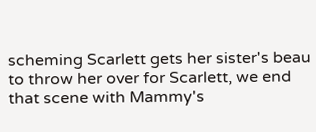scheming Scarlett gets her sister's beau to throw her over for Scarlett, we end that scene with Mammy's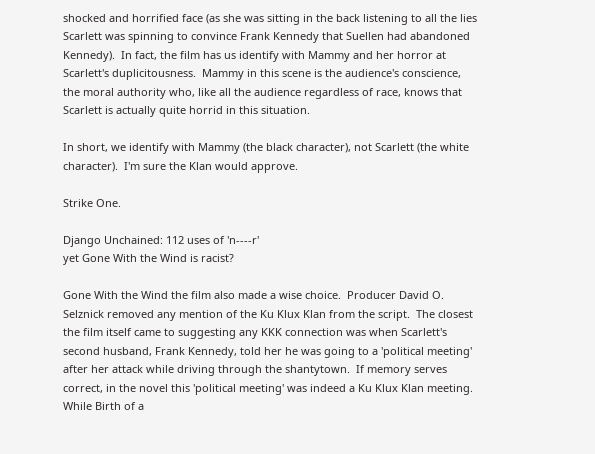shocked and horrified face (as she was sitting in the back listening to all the lies Scarlett was spinning to convince Frank Kennedy that Suellen had abandoned Kennedy).  In fact, the film has us identify with Mammy and her horror at Scarlett's duplicitousness.  Mammy in this scene is the audience's conscience, the moral authority who, like all the audience regardless of race, knows that Scarlett is actually quite horrid in this situation.

In short, we identify with Mammy (the black character), not Scarlett (the white character).  I'm sure the Klan would approve.

Strike One.

Django Unchained: 112 uses of 'n----r'
yet Gone With the Wind is racist?

Gone With the Wind the film also made a wise choice.  Producer David O. Selznick removed any mention of the Ku Klux Klan from the script.  The closest the film itself came to suggesting any KKK connection was when Scarlett's second husband, Frank Kennedy, told her he was going to a 'political meeting' after her attack while driving through the shantytown.  If memory serves correct, in the novel this 'political meeting' was indeed a Ku Klux Klan meeting.  While Birth of a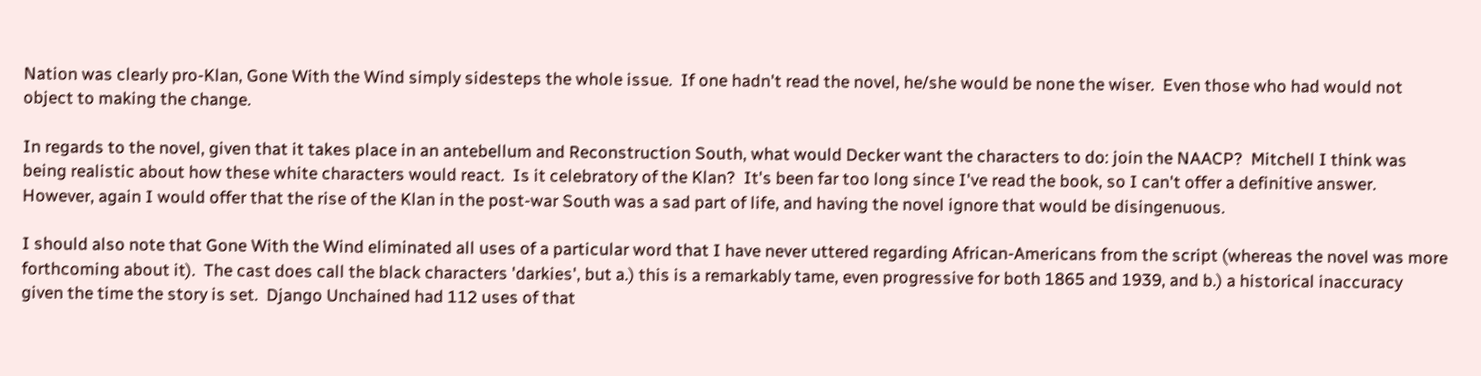Nation was clearly pro-Klan, Gone With the Wind simply sidesteps the whole issue.  If one hadn't read the novel, he/she would be none the wiser.  Even those who had would not object to making the change.

In regards to the novel, given that it takes place in an antebellum and Reconstruction South, what would Decker want the characters to do: join the NAACP?  Mitchell I think was being realistic about how these white characters would react.  Is it celebratory of the Klan?  It's been far too long since I've read the book, so I can't offer a definitive answer.  However, again I would offer that the rise of the Klan in the post-war South was a sad part of life, and having the novel ignore that would be disingenuous.

I should also note that Gone With the Wind eliminated all uses of a particular word that I have never uttered regarding African-Americans from the script (whereas the novel was more forthcoming about it).  The cast does call the black characters 'darkies', but a.) this is a remarkably tame, even progressive for both 1865 and 1939, and b.) a historical inaccuracy given the time the story is set.  Django Unchained had 112 uses of that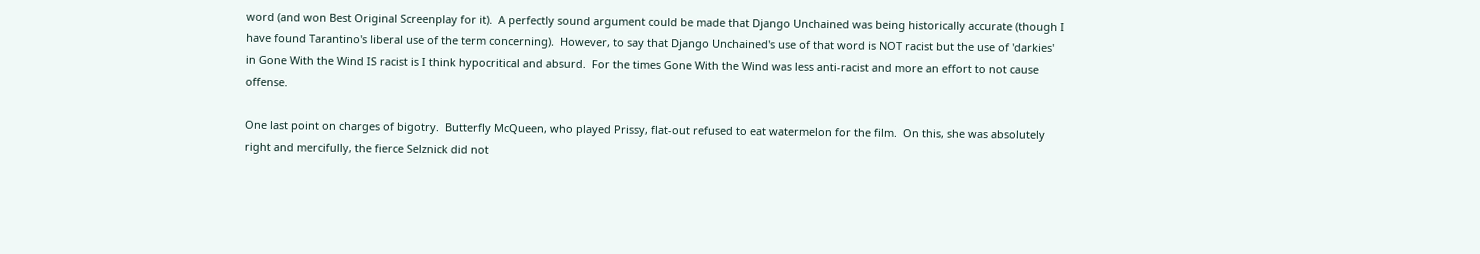word (and won Best Original Screenplay for it).  A perfectly sound argument could be made that Django Unchained was being historically accurate (though I have found Tarantino's liberal use of the term concerning).  However, to say that Django Unchained's use of that word is NOT racist but the use of 'darkies' in Gone With the Wind IS racist is I think hypocritical and absurd.  For the times Gone With the Wind was less anti-racist and more an effort to not cause offense.

One last point on charges of bigotry.  Butterfly McQueen, who played Prissy, flat-out refused to eat watermelon for the film.  On this, she was absolutely right and mercifully, the fierce Selznick did not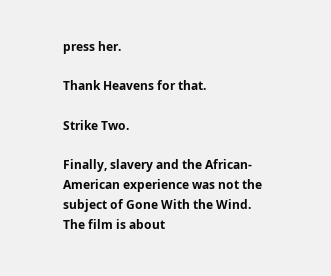press her.

Thank Heavens for that.

Strike Two.

Finally, slavery and the African-American experience was not the subject of Gone With the Wind.   The film is about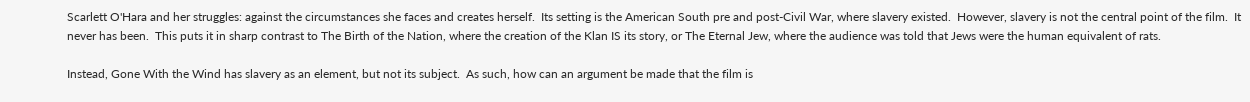Scarlett O'Hara and her struggles: against the circumstances she faces and creates herself.  Its setting is the American South pre and post-Civil War, where slavery existed.  However, slavery is not the central point of the film.  It never has been.  This puts it in sharp contrast to The Birth of the Nation, where the creation of the Klan IS its story, or The Eternal Jew, where the audience was told that Jews were the human equivalent of rats.

Instead, Gone With the Wind has slavery as an element, but not its subject.  As such, how can an argument be made that the film is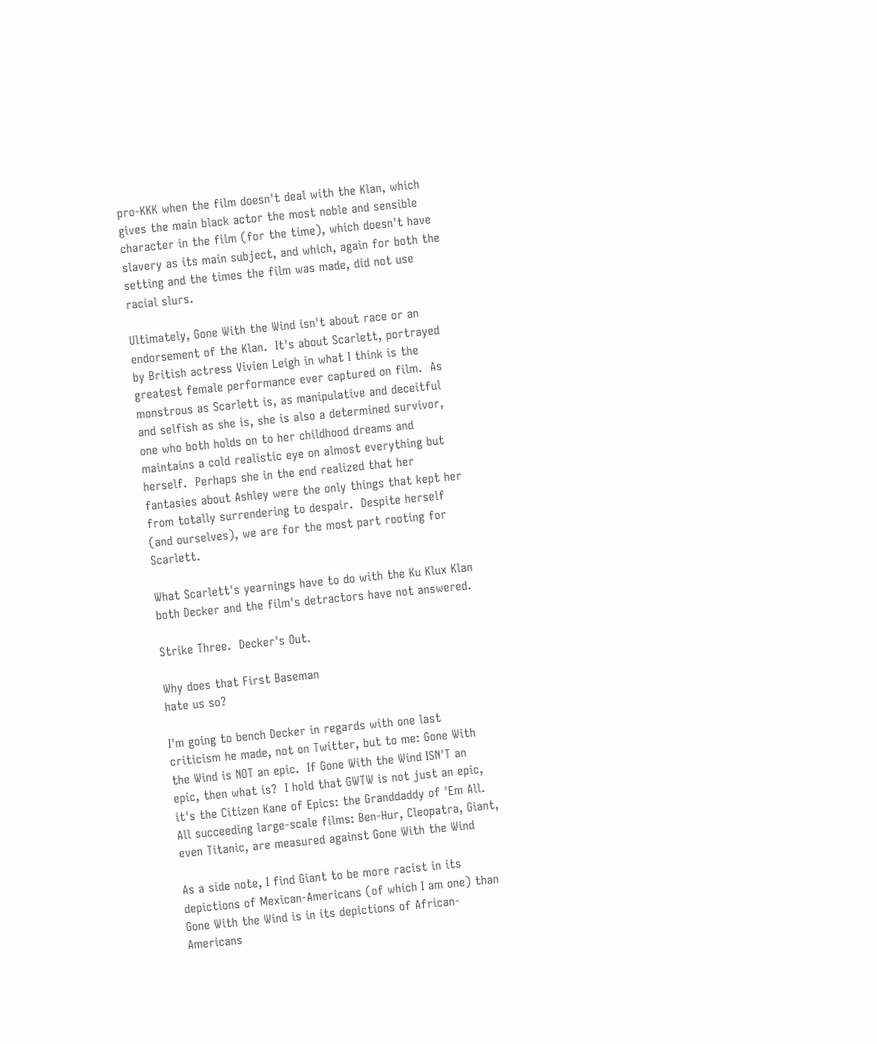pro-KKK when the film doesn't deal with the Klan, which gives the main black actor the most noble and sensible character in the film (for the time), which doesn't have slavery as its main subject, and which, again for both the setting and the times the film was made, did not use racial slurs.

Ultimately, Gone With the Wind isn't about race or an endorsement of the Klan.  It's about Scarlett, portrayed by British actress Vivien Leigh in what I think is the greatest female performance ever captured on film.  As monstrous as Scarlett is, as manipulative and deceitful and selfish as she is, she is also a determined survivor, one who both holds on to her childhood dreams and maintains a cold realistic eye on almost everything but herself.  Perhaps she in the end realized that her fantasies about Ashley were the only things that kept her from totally surrendering to despair.  Despite herself (and ourselves), we are for the most part rooting for Scarlett.

What Scarlett's yearnings have to do with the Ku Klux Klan both Decker and the film's detractors have not answered.

Strike Three.  Decker's Out.

Why does that First Baseman
hate us so?

I'm going to bench Decker in regards with one last criticism he made, not on Twitter, but to me: Gone With the Wind is NOT an epic.  If Gone With the Wind ISN'T an epic, then what is?  I hold that GWTW is not just an epic, it's the Citizen Kane of Epics: the Granddaddy of 'Em All. All succeeding large-scale films: Ben-Hur, Cleopatra, Giant, even Titanic, are measured against Gone With the Wind

As a side note, I find Giant to be more racist in its depictions of Mexican-Americans (of which I am one) than Gone With the Wind is in its depictions of African-Americans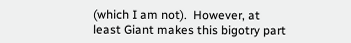(which I am not).  However, at least Giant makes this bigotry part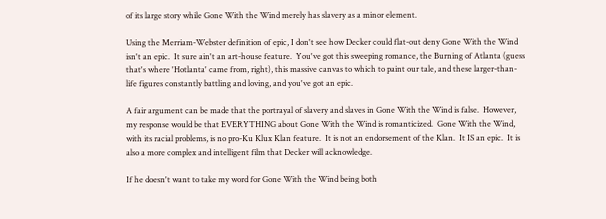of its large story while Gone With the Wind merely has slavery as a minor element.

Using the Merriam-Webster definition of epic, I don't see how Decker could flat-out deny Gone With the Wind isn't an epic.  It sure ain't an art-house feature.  You've got this sweeping romance, the Burning of Atlanta (guess that's where 'Hotlanta' came from, right), this massive canvas to which to paint our tale, and these larger-than-life figures constantly battling and loving, and you've got an epic.

A fair argument can be made that the portrayal of slavery and slaves in Gone With the Wind is false.  However, my response would be that EVERYTHING about Gone With the Wind is romanticized.  Gone With the Wind, with its racial problems, is no pro-Ku Klux Klan feature.  It is not an endorsement of the Klan.  It IS an epic.  It is also a more complex and intelligent film that Decker will acknowledge.

If he doesn't want to take my word for Gone With the Wind being both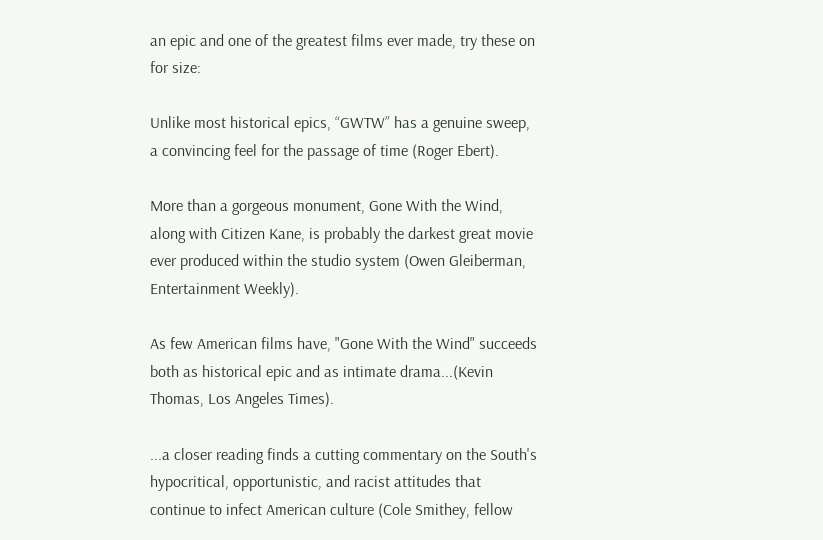an epic and one of the greatest films ever made, try these on for size:

Unlike most historical epics, “GWTW” has a genuine sweep, a convincing feel for the passage of time (Roger Ebert).

More than a gorgeous monument, Gone With the Wind, along with Citizen Kane, is probably the darkest great movie ever produced within the studio system (Owen Gleiberman, Entertainment Weekly).

As few American films have, "Gone With the Wind" succeeds both as historical epic and as intimate drama...(Kevin Thomas, Los Angeles Times).

...a closer reading finds a cutting commentary on the South's hypocritical, opportunistic, and racist attitudes that continue to infect American culture (Cole Smithey, fellow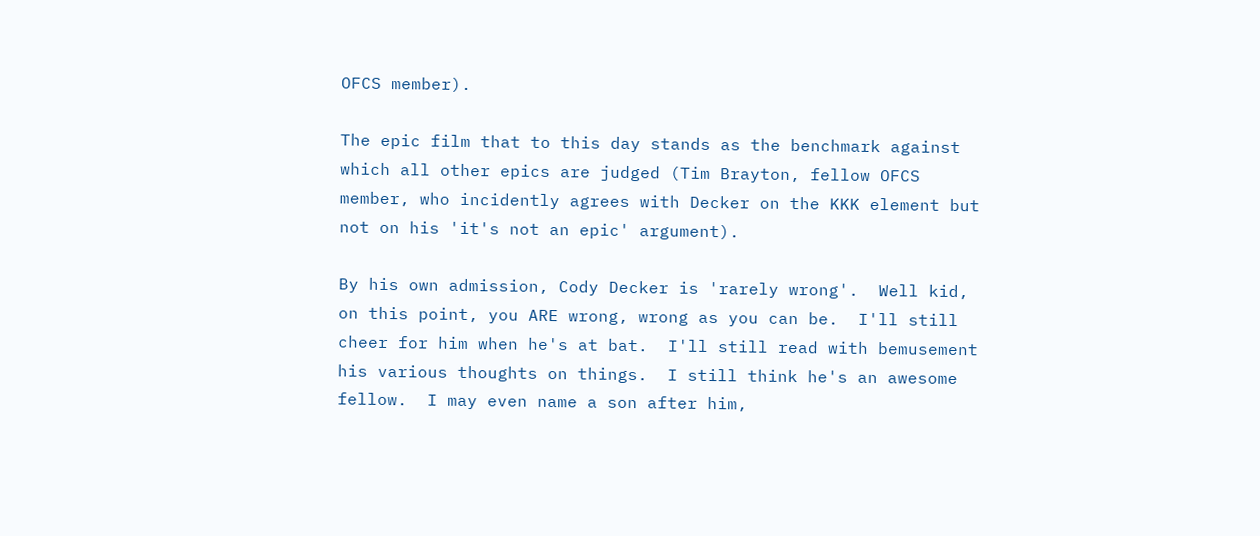OFCS member).

The epic film that to this day stands as the benchmark against which all other epics are judged (Tim Brayton, fellow OFCS member, who incidently agrees with Decker on the KKK element but not on his 'it's not an epic' argument).

By his own admission, Cody Decker is 'rarely wrong'.  Well kid, on this point, you ARE wrong, wrong as you can be.  I'll still cheer for him when he's at bat.  I'll still read with bemusement his various thoughts on things.  I still think he's an awesome fellow.  I may even name a son after him,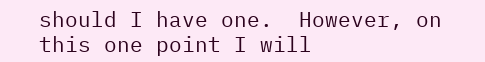should I have one.  However, on this one point I will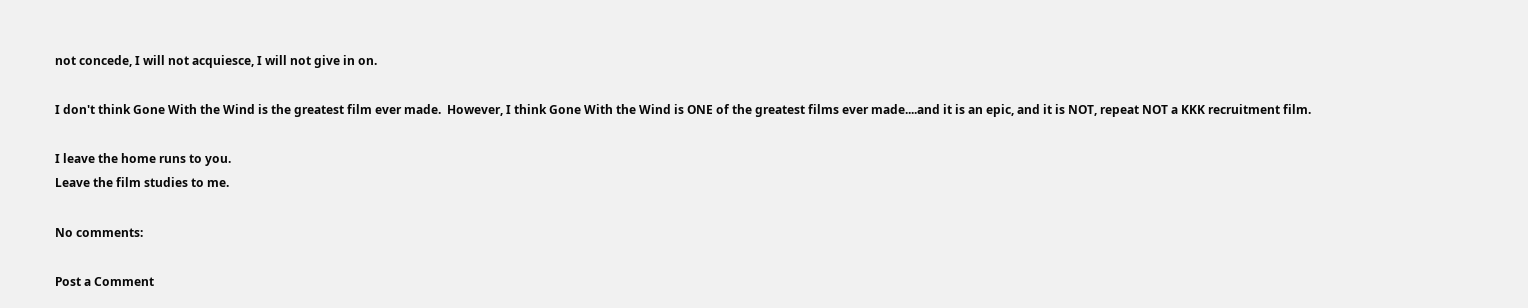not concede, I will not acquiesce, I will not give in on.

I don't think Gone With the Wind is the greatest film ever made.  However, I think Gone With the Wind is ONE of the greatest films ever made....and it is an epic, and it is NOT, repeat NOT a KKK recruitment film.

I leave the home runs to you.
Leave the film studies to me.

No comments:

Post a Comment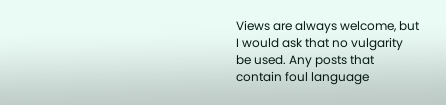Views are always welcome, but I would ask that no vulgarity be used. Any posts that contain foul language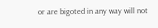or are bigoted in any way will not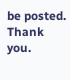be posted.
Thank you.